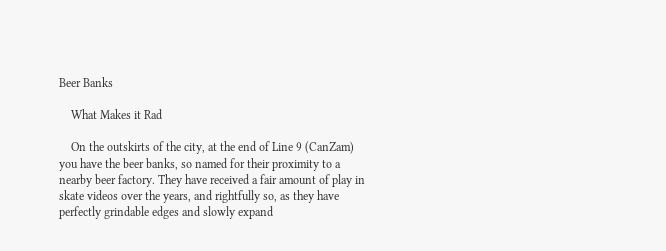Beer Banks

    What Makes it Rad

    On the outskirts of the city, at the end of Line 9 (CanZam) you have the beer banks, so named for their proximity to a nearby beer factory. They have received a fair amount of play in skate videos over the years, and rightfully so, as they have perfectly grindable edges and slowly expand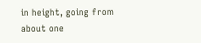in height, going from about one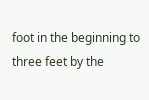foot in the beginning to three feet by the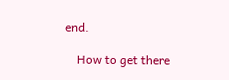end.

    How to get there